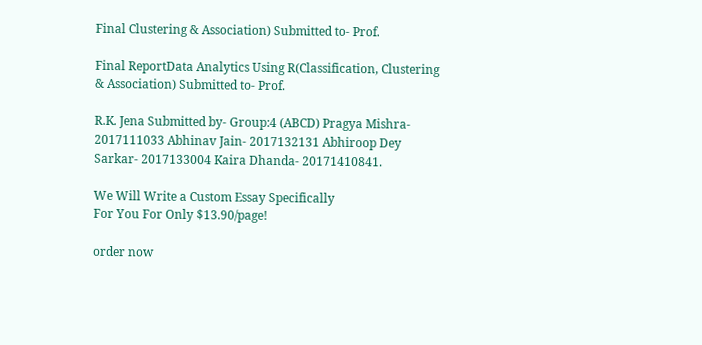Final Clustering & Association) Submitted to- Prof.

Final ReportData Analytics Using R(Classification, Clustering & Association) Submitted to- Prof.

R.K. Jena Submitted by- Group:4 (ABCD) Pragya Mishra- 2017111033 Abhinav Jain- 2017132131 Abhiroop Dey Sarkar- 2017133004 Kaira Dhanda- 20171410841.

We Will Write a Custom Essay Specifically
For You For Only $13.90/page!

order now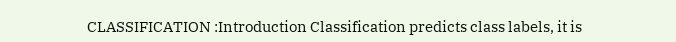CLASSIFICATION :Introduction Classification predicts class labels, it is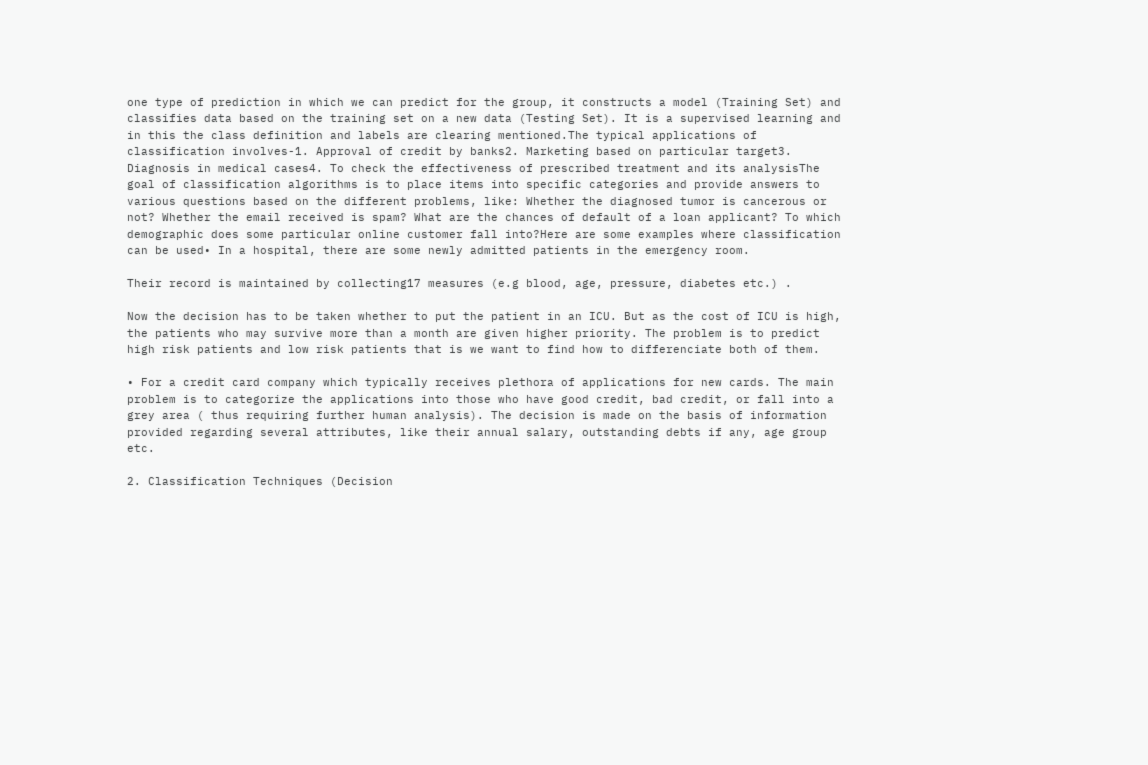one type of prediction in which we can predict for the group, it constructs a model (Training Set) and classifies data based on the training set on a new data (Testing Set). It is a supervised learning and in this the class definition and labels are clearing mentioned.The typical applications of classification involves-1. Approval of credit by banks2. Marketing based on particular target3. Diagnosis in medical cases4. To check the effectiveness of prescribed treatment and its analysisThe goal of classification algorithms is to place items into specific categories and provide answers to various questions based on the different problems, like: Whether the diagnosed tumor is cancerous or not? Whether the email received is spam? What are the chances of default of a loan applicant? To which demographic does some particular online customer fall into?Here are some examples where classification can be used• In a hospital, there are some newly admitted patients in the emergency room.

Their record is maintained by collecting17 measures (e.g blood, age, pressure, diabetes etc.) .

Now the decision has to be taken whether to put the patient in an ICU. But as the cost of ICU is high, the patients who may survive more than a month are given higher priority. The problem is to predict high risk patients and low risk patients that is we want to find how to differenciate both of them.

• For a credit card company which typically receives plethora of applications for new cards. The main problem is to categorize the applications into those who have good credit, bad credit, or fall into a grey area ( thus requiring further human analysis). The decision is made on the basis of information provided regarding several attributes, like their annual salary, outstanding debts if any, age group etc.

2. Classification Techniques (Decision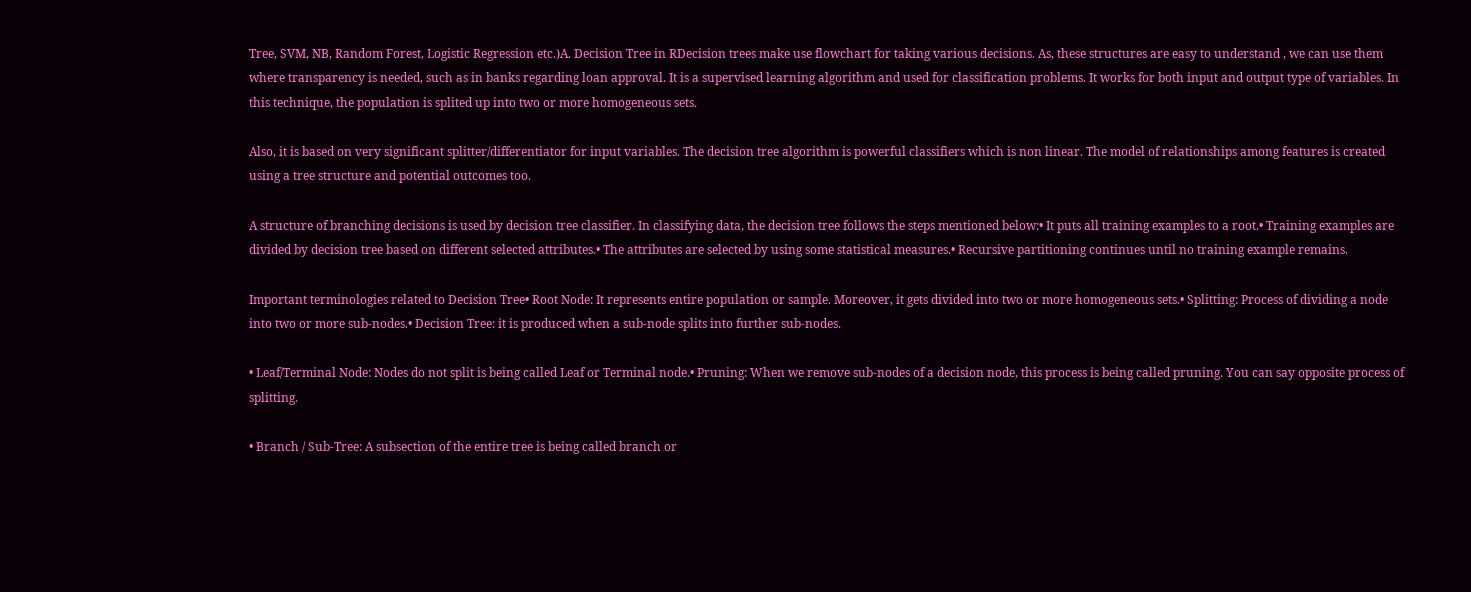Tree, SVM, NB, Random Forest, Logistic Regression etc.)A. Decision Tree in RDecision trees make use flowchart for taking various decisions. As, these structures are easy to understand , we can use them where transparency is needed, such as in banks regarding loan approval. It is a supervised learning algorithm and used for classification problems. It works for both input and output type of variables. In this technique, the population is splited up into two or more homogeneous sets.

Also, it is based on very significant splitter/differentiator for input variables. The decision tree algorithm is powerful classifiers which is non linear. The model of relationships among features is created using a tree structure and potential outcomes too.

A structure of branching decisions is used by decision tree classifier. In classifying data, the decision tree follows the steps mentioned below:• It puts all training examples to a root.• Training examples are divided by decision tree based on different selected attributes.• The attributes are selected by using some statistical measures.• Recursive partitioning continues until no training example remains.

Important terminologies related to Decision Tree• Root Node: It represents entire population or sample. Moreover, it gets divided into two or more homogeneous sets.• Splitting: Process of dividing a node into two or more sub-nodes.• Decision Tree: it is produced when a sub-node splits into further sub-nodes.

• Leaf/Terminal Node: Nodes do not split is being called Leaf or Terminal node.• Pruning: When we remove sub-nodes of a decision node, this process is being called pruning. You can say opposite process of splitting.

• Branch / Sub-Tree: A subsection of the entire tree is being called branch or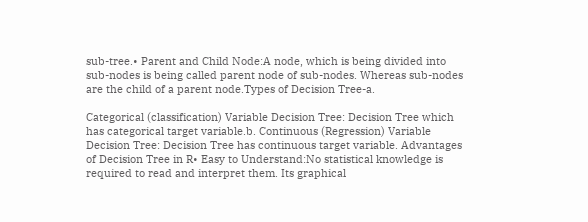sub-tree.• Parent and Child Node:A node, which is being divided into sub-nodes is being called parent node of sub-nodes. Whereas sub-nodes are the child of a parent node.Types of Decision Tree-a.

Categorical (classification) Variable Decision Tree: Decision Tree which has categorical target variable.b. Continuous (Regression) Variable Decision Tree: Decision Tree has continuous target variable. Advantages of Decision Tree in R• Easy to Understand:No statistical knowledge is required to read and interpret them. Its graphical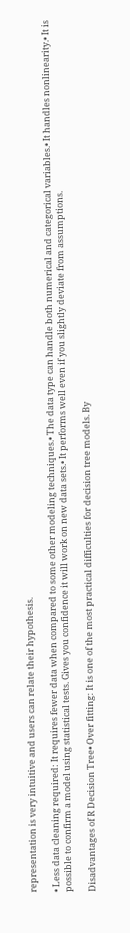representation is very intuitive and users can relate their hypothesis.

• Less data cleaning required: It requires fewer data when compared to some other modeling techniques.• The data type can handle both numerical and categorical variables.• It handles nonlinearity.• It is possible to confirm a model using statistical tests. Gives you confidence it will work on new data sets.• It performs well even if you slightly deviate from assumptions.

Disadvantages of R Decision Tree• Over fitting: It is one of the most practical difficulties for decision tree models. By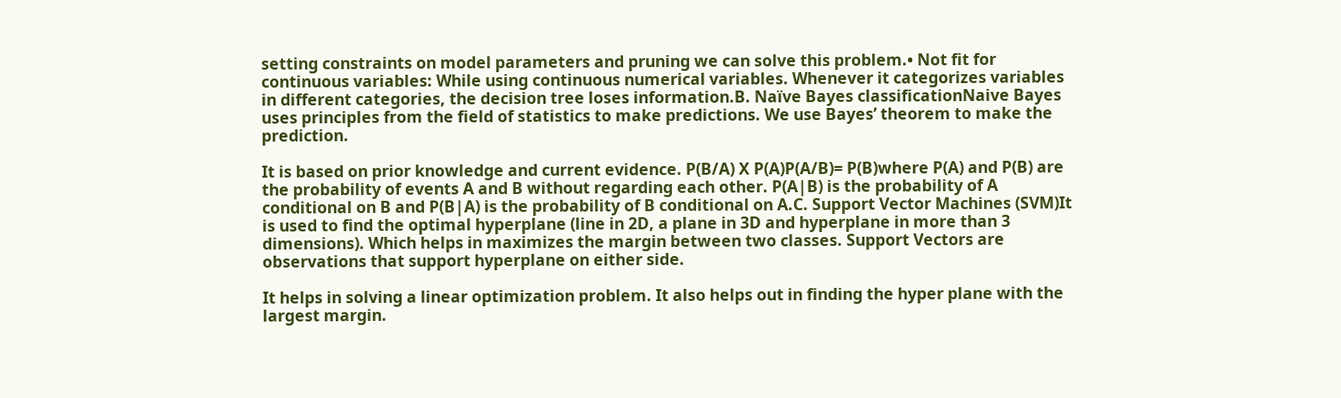setting constraints on model parameters and pruning we can solve this problem.• Not fit for continuous variables: While using continuous numerical variables. Whenever it categorizes variables in different categories, the decision tree loses information.B. Naïve Bayes classificationNaive Bayes uses principles from the field of statistics to make predictions. We use Bayes’ theorem to make the prediction.

It is based on prior knowledge and current evidence. P(B/A) X P(A)P(A/B)= P(B)where P(A) and P(B) are the probability of events A and B without regarding each other. P(A|B) is the probability of A conditional on B and P(B|A) is the probability of B conditional on A.C. Support Vector Machines (SVM)It is used to find the optimal hyperplane (line in 2D, a plane in 3D and hyperplane in more than 3 dimensions). Which helps in maximizes the margin between two classes. Support Vectors are observations that support hyperplane on either side.

It helps in solving a linear optimization problem. It also helps out in finding the hyper plane with the largest margin.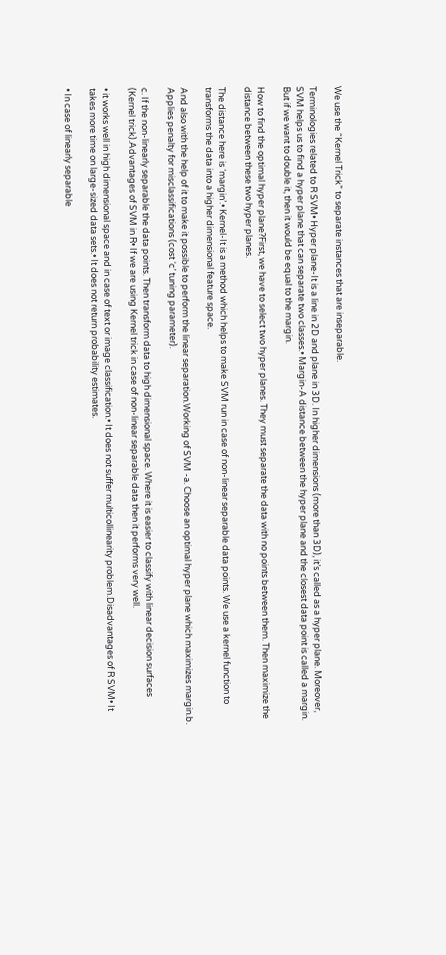We use the “Kernel Trick” to separate instances that are inseparable.

Terminologies related to R SVM• Hyper plane-It is a line in 2D and plane in 3D. In higher dimensions (more than 3D), it’s called as a hyper plane. Moreover, SVM helps us to find a hyper plane that can separate two classes.• Margin-A distance between the hyper plane and the closest data point is called a margin. But if we want to double it, then it would be equal to the margin.

How to find the optimal hyper plane?First, we have to select two hyper planes. They must separate the data with no points between them. Then maximize the distance between these two hyper planes.

The distance here is ‘margin’.• Kernel-It is a method which helps to make SVM run in case of non-linear separable data points. We use a kernel function to transforms the data into a higher dimensional feature space.

And also with the help of it to make it possible to perform the linear separation.Working of SVM -a. Choose an optimal hyper plane which maximizes margin.b. Applies penalty for misclassifications (cost ‘c’ tuning parameter).

c. If the non-linearly separable the data points. Then transform data to high dimensional space. Where it is easier to classify with linear decision surfaces (Kernel trick).Advantages of SVM in R• If we are using Kernel trick in case of non-linear separable data then it performs very well.

• it works well in high dimensional space and in case of text or image classification.• It does not suffer multicollinearity problem.Disadvantages of R SVM• It takes more time on large-sized data sets.• It does not return probability estimates.

• In case of linearly separable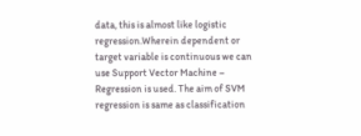data, this is almost like logistic regression.Wherein dependent or target variable is continuous we can use Support Vector Machine – Regression is used. The aim of SVM regression is same as classification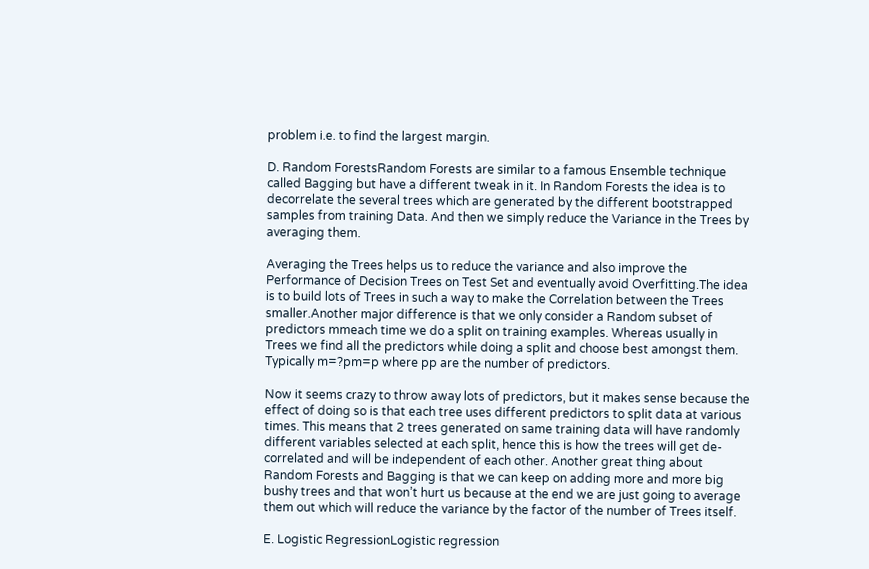problem i.e. to find the largest margin.

D. Random ForestsRandom Forests are similar to a famous Ensemble technique called Bagging but have a different tweak in it. In Random Forests the idea is to decorrelate the several trees which are generated by the different bootstrapped samples from training Data. And then we simply reduce the Variance in the Trees by averaging them.

Averaging the Trees helps us to reduce the variance and also improve the Performance of Decision Trees on Test Set and eventually avoid Overfitting.The idea is to build lots of Trees in such a way to make the Correlation between the Trees smaller.Another major difference is that we only consider a Random subset of predictors mmeach time we do a split on training examples. Whereas usually in Trees we find all the predictors while doing a split and choose best amongst them. Typically m=?pm=p where pp are the number of predictors.

Now it seems crazy to throw away lots of predictors, but it makes sense because the effect of doing so is that each tree uses different predictors to split data at various times. This means that 2 trees generated on same training data will have randomly different variables selected at each split, hence this is how the trees will get de-correlated and will be independent of each other. Another great thing about Random Forests and Bagging is that we can keep on adding more and more big bushy trees and that won’t hurt us because at the end we are just going to average them out which will reduce the variance by the factor of the number of Trees itself.

E. Logistic RegressionLogistic regression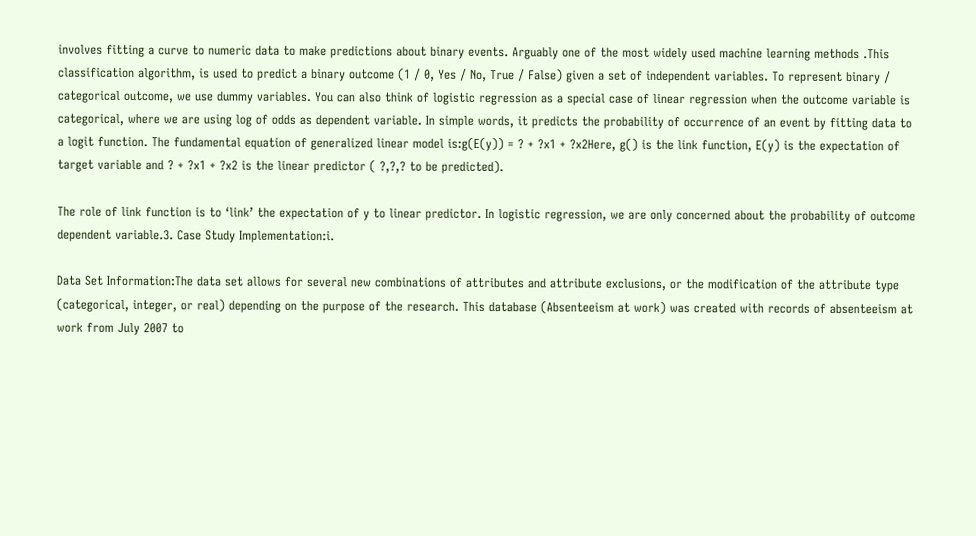involves fitting a curve to numeric data to make predictions about binary events. Arguably one of the most widely used machine learning methods .This classification algorithm, is used to predict a binary outcome (1 / 0, Yes / No, True / False) given a set of independent variables. To represent binary / categorical outcome, we use dummy variables. You can also think of logistic regression as a special case of linear regression when the outcome variable is categorical, where we are using log of odds as dependent variable. In simple words, it predicts the probability of occurrence of an event by fitting data to a logit function. The fundamental equation of generalized linear model is:g(E(y)) = ? + ?x1 + ?x2Here, g() is the link function, E(y) is the expectation of target variable and ? + ?x1 + ?x2 is the linear predictor ( ?,?,? to be predicted).

The role of link function is to ‘link’ the expectation of y to linear predictor. In logistic regression, we are only concerned about the probability of outcome dependent variable.3. Case Study Implementation:i.

Data Set Information:The data set allows for several new combinations of attributes and attribute exclusions, or the modification of the attribute type (categorical, integer, or real) depending on the purpose of the research. This database (Absenteeism at work) was created with records of absenteeism at work from July 2007 to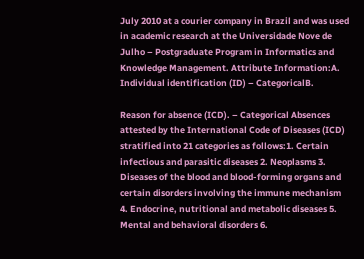July 2010 at a courier company in Brazil and was used in academic research at the Universidade Nove de Julho – Postgraduate Program in Informatics and Knowledge Management. Attribute Information:A. Individual identification (ID) – CategoricalB.

Reason for absence (ICD). – Categorical Absences attested by the International Code of Diseases (ICD) stratified into 21 categories as follows:1. Certain infectious and parasitic diseases 2. Neoplasms 3. Diseases of the blood and blood-forming organs and certain disorders involving the immune mechanism 4. Endocrine, nutritional and metabolic diseases 5. Mental and behavioral disorders 6.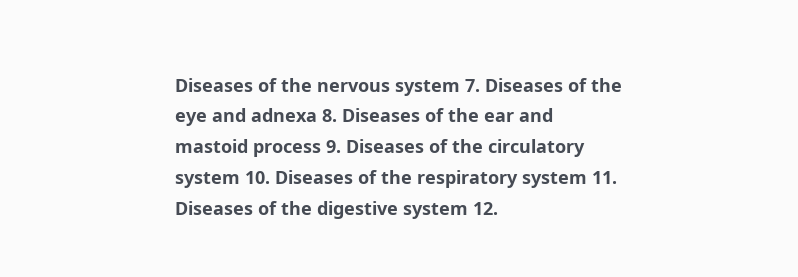Diseases of the nervous system 7. Diseases of the eye and adnexa 8. Diseases of the ear and mastoid process 9. Diseases of the circulatory system 10. Diseases of the respiratory system 11. Diseases of the digestive system 12.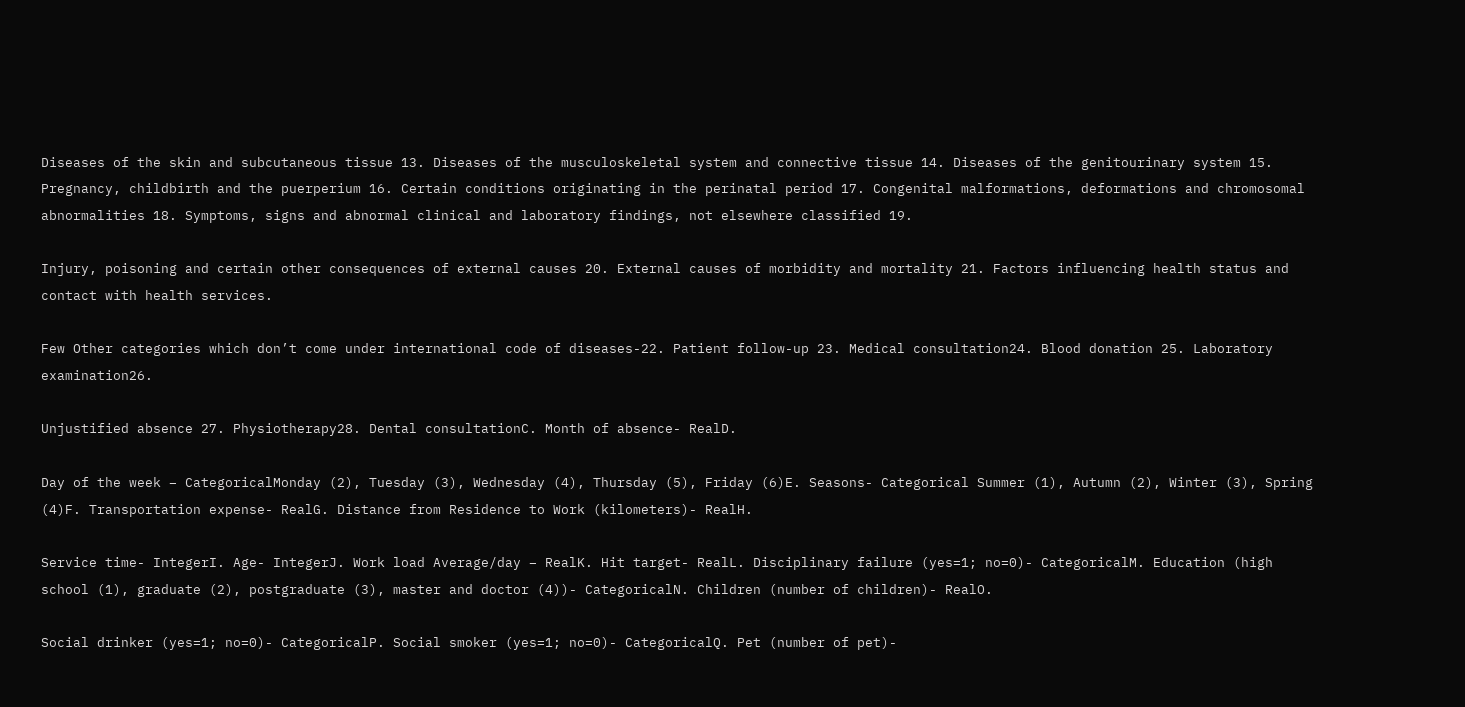Diseases of the skin and subcutaneous tissue 13. Diseases of the musculoskeletal system and connective tissue 14. Diseases of the genitourinary system 15. Pregnancy, childbirth and the puerperium 16. Certain conditions originating in the perinatal period 17. Congenital malformations, deformations and chromosomal abnormalities 18. Symptoms, signs and abnormal clinical and laboratory findings, not elsewhere classified 19.

Injury, poisoning and certain other consequences of external causes 20. External causes of morbidity and mortality 21. Factors influencing health status and contact with health services.

Few Other categories which don’t come under international code of diseases-22. Patient follow-up 23. Medical consultation24. Blood donation 25. Laboratory examination26.

Unjustified absence 27. Physiotherapy28. Dental consultationC. Month of absence- RealD.

Day of the week – CategoricalMonday (2), Tuesday (3), Wednesday (4), Thursday (5), Friday (6)E. Seasons- Categorical Summer (1), Autumn (2), Winter (3), Spring (4)F. Transportation expense- RealG. Distance from Residence to Work (kilometers)- RealH.

Service time- IntegerI. Age- IntegerJ. Work load Average/day – RealK. Hit target- RealL. Disciplinary failure (yes=1; no=0)- CategoricalM. Education (high school (1), graduate (2), postgraduate (3), master and doctor (4))- CategoricalN. Children (number of children)- RealO.

Social drinker (yes=1; no=0)- CategoricalP. Social smoker (yes=1; no=0)- CategoricalQ. Pet (number of pet)-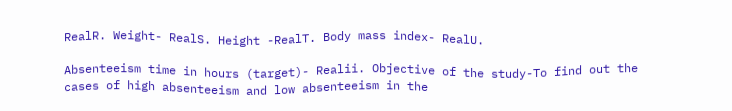RealR. Weight- RealS. Height -RealT. Body mass index- RealU.

Absenteeism time in hours (target)- Realii. Objective of the study-To find out the cases of high absenteeism and low absenteeism in the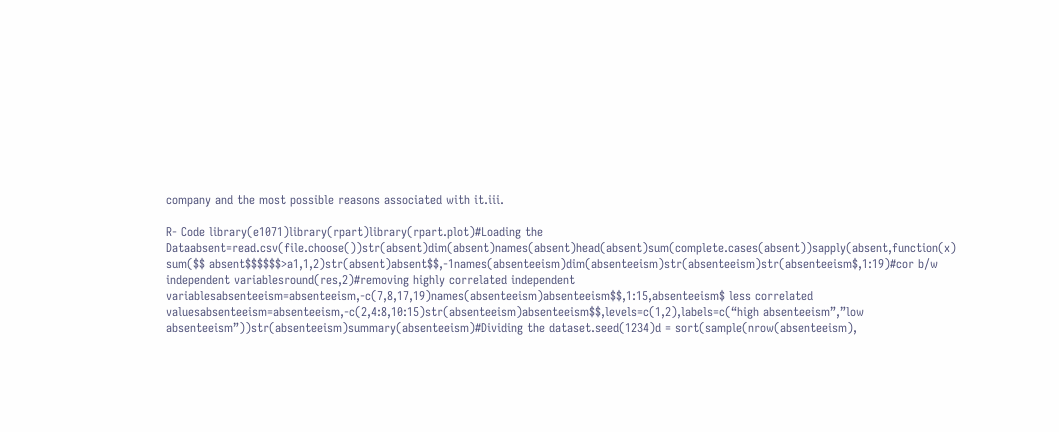company and the most possible reasons associated with it.iii.

R- Code library(e1071)library(rpart)library(rpart.plot)#Loading the Dataabsent=read.csv(file.choose())str(absent)dim(absent)names(absent)head(absent)sum(complete.cases(absent))sapply(absent,function(x) sum($$ absent$$$$$$>a1,1,2)str(absent)absent$$,-1names(absenteeism)dim(absenteeism)str(absenteeism)str(absenteeism$,1:19)#cor b/w independent variablesround(res,2)#removing highly correlated independent variablesabsenteeism=absenteeism,-c(7,8,17,19)names(absenteeism)absenteeism$$,1:15,absenteeism$ less correlated valuesabsenteeism=absenteeism,-c(2,4:8,10:15)str(absenteeism)absenteeism$$,levels=c(1,2),labels=c(“high absenteeism”,”low absenteeism”))str(absenteeism)summary(absenteeism)#Dividing the dataset.seed(1234)d = sort(sample(nrow(absenteeism),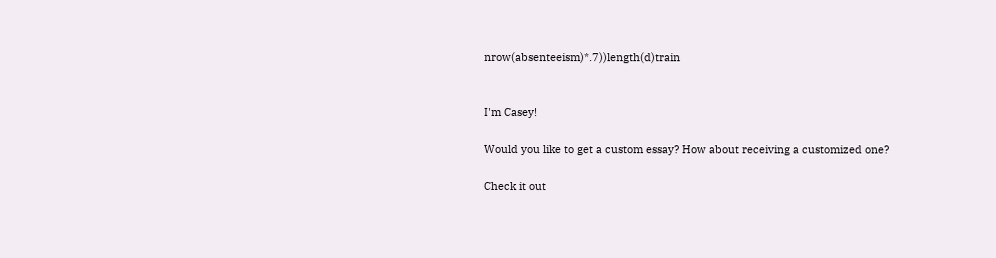nrow(absenteeism)*.7))length(d)train


I'm Casey!

Would you like to get a custom essay? How about receiving a customized one?

Check it out